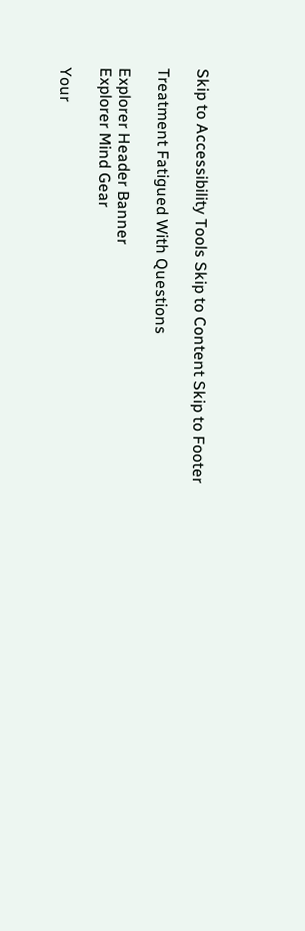Skip to Accessibility Tools Skip to Content Skip to Footer

Treatment Fatigued With Questions

Explorer Header Banner
Explorer Mind Gear

Your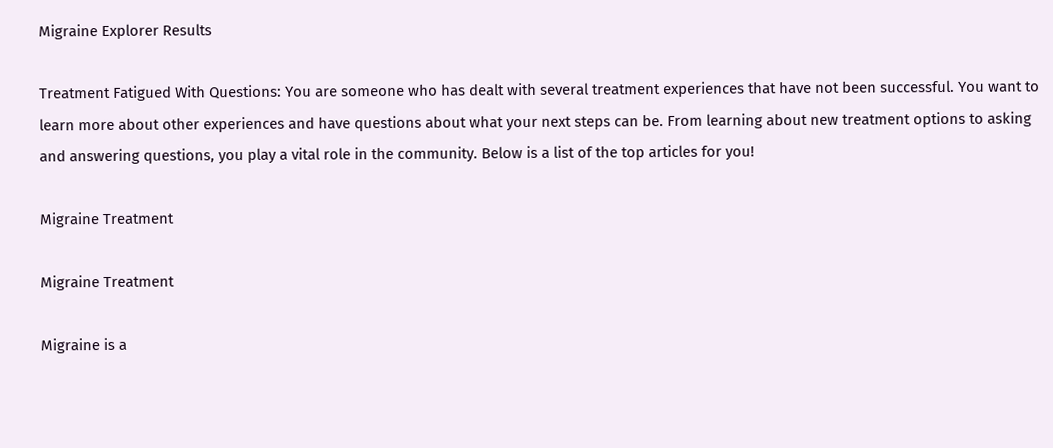Migraine Explorer Results

Treatment Fatigued With Questions: You are someone who has dealt with several treatment experiences that have not been successful. You want to learn more about other experiences and have questions about what your next steps can be. From learning about new treatment options to asking and answering questions, you play a vital role in the community. Below is a list of the top articles for you!

Migraine Treatment

Migraine Treatment

Migraine is a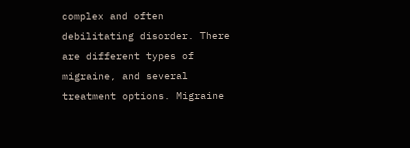complex and often debilitating disorder. There are different types of migraine, and several treatment options. Migraine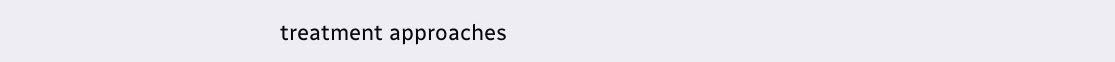treatment approaches